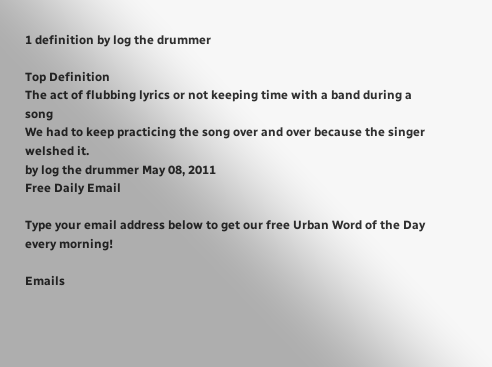1 definition by log the drummer

Top Definition
The act of flubbing lyrics or not keeping time with a band during a song
We had to keep practicing the song over and over because the singer welshed it.
by log the drummer May 08, 2011
Free Daily Email

Type your email address below to get our free Urban Word of the Day every morning!

Emails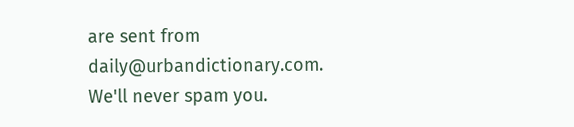are sent from daily@urbandictionary.com. We'll never spam you.